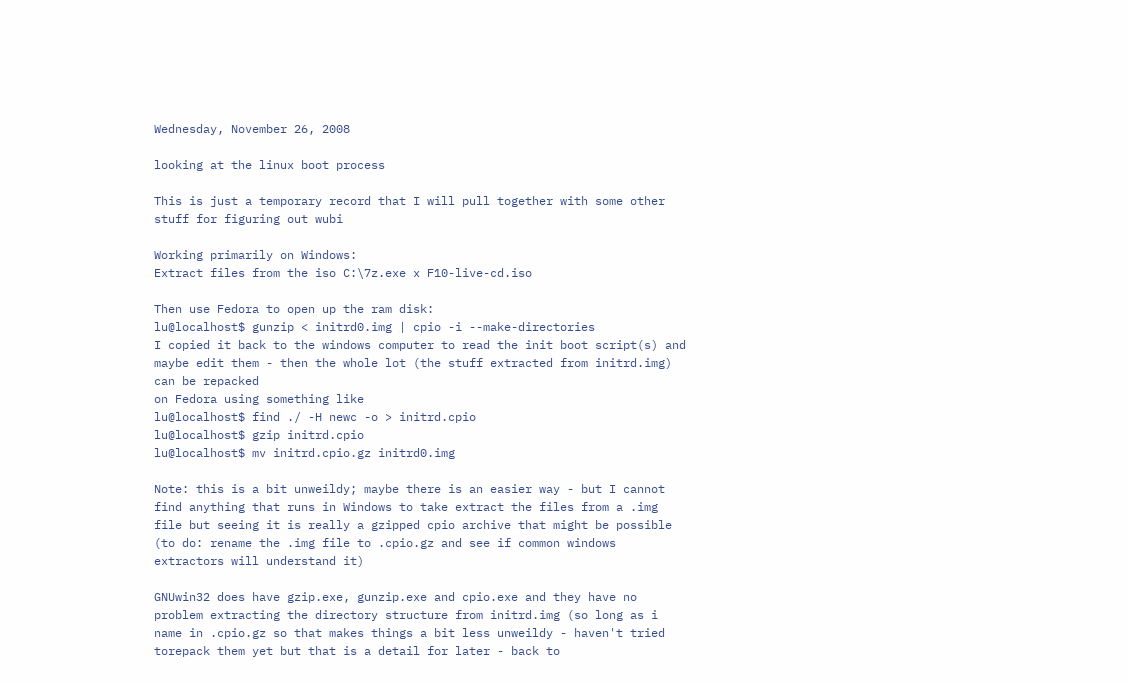Wednesday, November 26, 2008

looking at the linux boot process

This is just a temporary record that I will pull together with some other stuff for figuring out wubi

Working primarily on Windows:
Extract files from the iso C:\7z.exe x F10-live-cd.iso

Then use Fedora to open up the ram disk:
lu@localhost$ gunzip < initrd0.img | cpio -i --make-directories
I copied it back to the windows computer to read the init boot script(s) and maybe edit them - then the whole lot (the stuff extracted from initrd.img) can be repacked
on Fedora using something like
lu@localhost$ find ./ -H newc -o > initrd.cpio
lu@localhost$ gzip initrd.cpio
lu@localhost$ mv initrd.cpio.gz initrd0.img

Note: this is a bit unweildy; maybe there is an easier way - but I cannot find anything that runs in Windows to take extract the files from a .img file but seeing it is really a gzipped cpio archive that might be possible (to do: rename the .img file to .cpio.gz and see if common windows extractors will understand it)

GNUwin32 does have gzip.exe, gunzip.exe and cpio.exe and they have no problem extracting the directory structure from initrd.img (so long as i name in .cpio.gz so that makes things a bit less unweildy - haven't tried torepack them yet but that is a detail for later - back to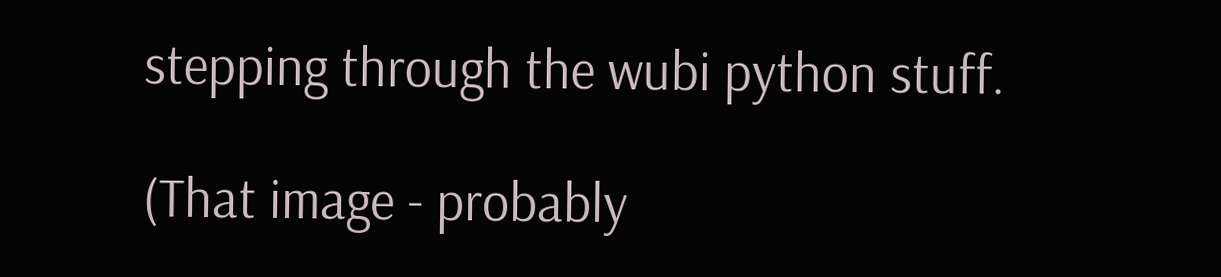stepping through the wubi python stuff.

(That image - probably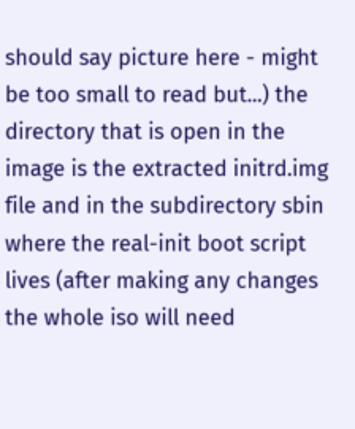should say picture here - might be too small to read but...) the directory that is open in the image is the extracted initrd.img file and in the subdirectory sbin where the real-init boot script lives (after making any changes the whole iso will need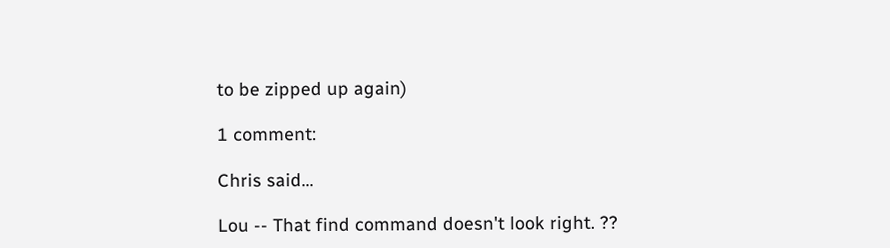to be zipped up again)

1 comment:

Chris said...

Lou -- That find command doesn't look right. ??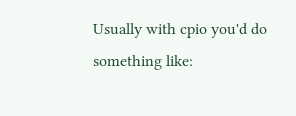Usually with cpio you'd do something like: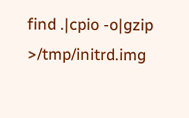find .|cpio -o|gzip >/tmp/initrd.img